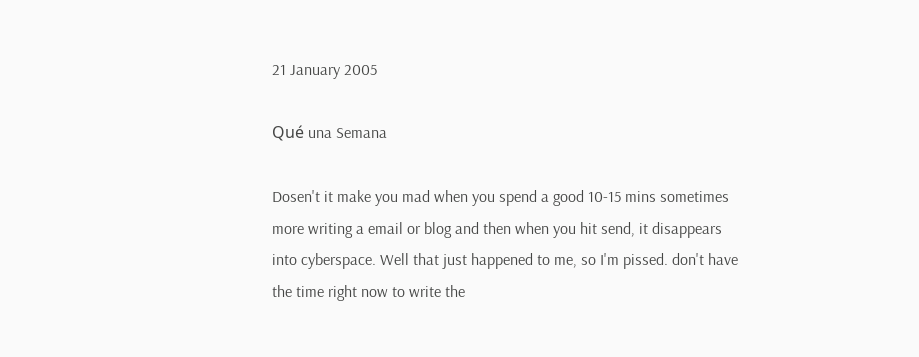21 January 2005

Qué una Semana

Dosen't it make you mad when you spend a good 10-15 mins sometimes more writing a email or blog and then when you hit send, it disappears into cyberspace. Well that just happened to me, so I'm pissed. don't have the time right now to write the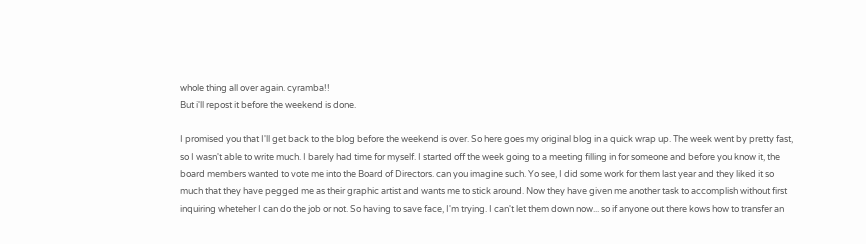whole thing all over again. cyramba!!
But i'll repost it before the weekend is done.

I promised you that I'll get back to the blog before the weekend is over. So here goes my original blog in a quick wrap up. The week went by pretty fast, so I wasn't able to write much. I barely had time for myself. I started off the week going to a meeting filling in for someone and before you know it, the board members wanted to vote me into the Board of Directors. can you imagine such. Yo see, I did some work for them last year and they liked it so much that they have pegged me as their graphic artist and wants me to stick around. Now they have given me another task to accomplish without first inquiring wheteher I can do the job or not. So having to save face, I'm trying. I can't let them down now... so if anyone out there kows how to transfer an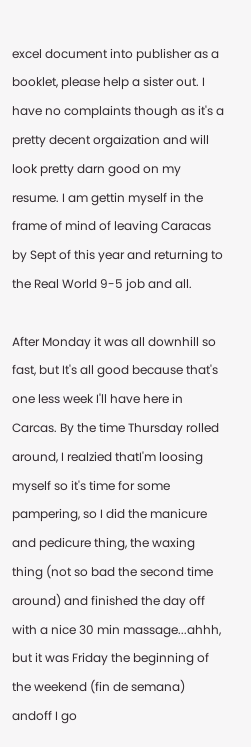excel document into publisher as a booklet, please help a sister out. I have no complaints though as it's a pretty decent orgaization and will look pretty darn good on my resume. I am gettin myself in the frame of mind of leaving Caracas by Sept of this year and returning to the Real World 9-5 job and all.

After Monday it was all downhill so fast, but It's all good because that's one less week I'll have here in Carcas. By the time Thursday rolled around, I realzied thatI'm loosing myself so it's time for some pampering, so I did the manicure and pedicure thing, the waxing thing (not so bad the second time around) and finished the day off with a nice 30 min massage...ahhh, but it was Friday the beginning of the weekend (fin de semana) andoff I go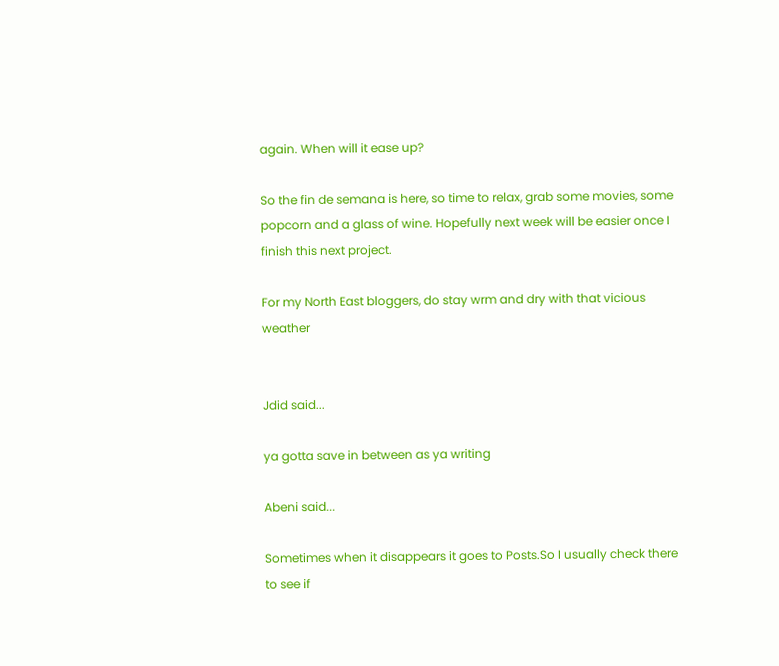again. When will it ease up?

So the fin de semana is here, so time to relax, grab some movies, some popcorn and a glass of wine. Hopefully next week will be easier once I finish this next project.

For my North East bloggers, do stay wrm and dry with that vicious weather


Jdid said...

ya gotta save in between as ya writing

Abeni said...

Sometimes when it disappears it goes to Posts.So I usually check there to see if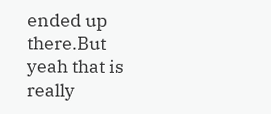ended up there.But yeah that is really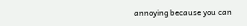annoying because you can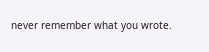never remember what you wrote.